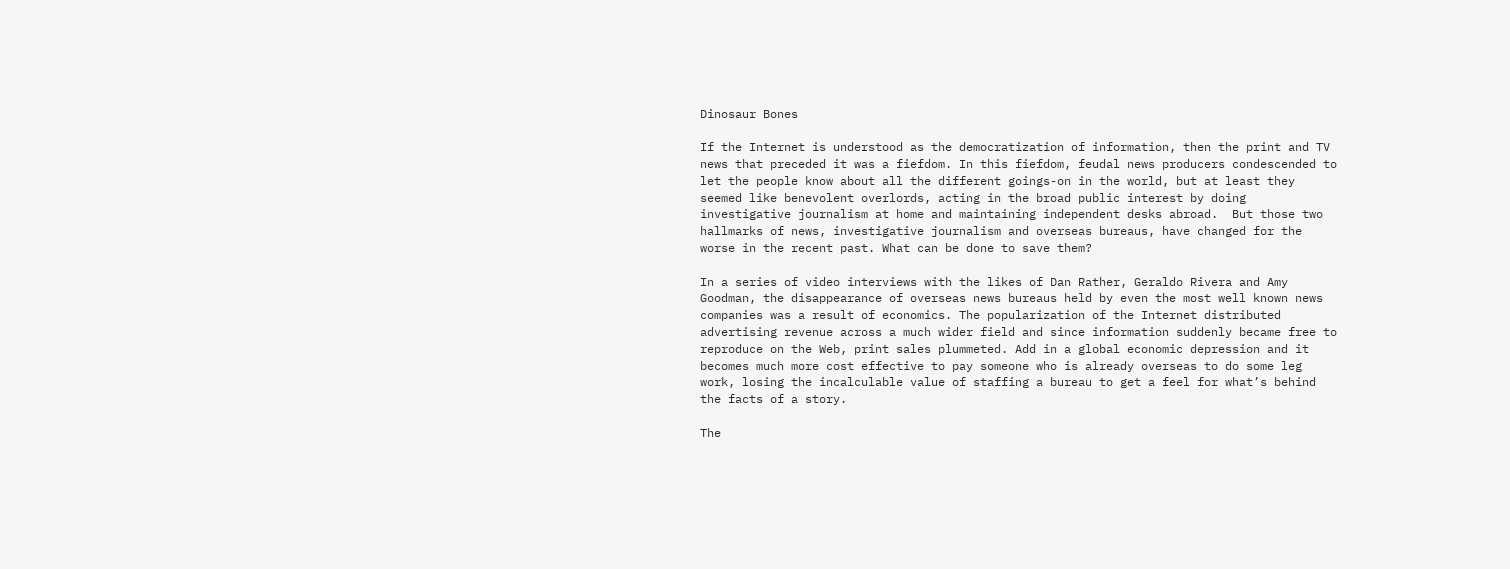Dinosaur Bones

If the Internet is understood as the democratization of information, then the print and TV news that preceded it was a fiefdom. In this fiefdom, feudal news producers condescended to let the people know about all the different goings-on in the world, but at least they seemed like benevolent overlords, acting in the broad public interest by doing investigative journalism at home and maintaining independent desks abroad.  But those two hallmarks of news, investigative journalism and overseas bureaus, have changed for the worse in the recent past. What can be done to save them?

In a series of video interviews with the likes of Dan Rather, Geraldo Rivera and Amy Goodman, the disappearance of overseas news bureaus held by even the most well known news companies was a result of economics. The popularization of the Internet distributed advertising revenue across a much wider field and since information suddenly became free to reproduce on the Web, print sales plummeted. Add in a global economic depression and it becomes much more cost effective to pay someone who is already overseas to do some leg work, losing the incalculable value of staffing a bureau to get a feel for what’s behind the facts of a story.

The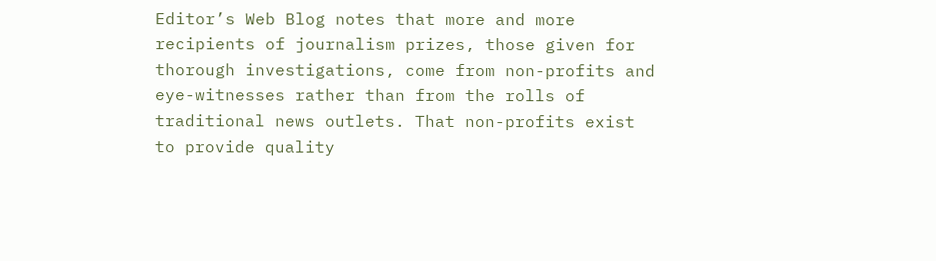Editor’s Web Blog notes that more and more recipients of journalism prizes, those given for thorough investigations, come from non-profits and eye-witnesses rather than from the rolls of traditional news outlets. That non-profits exist to provide quality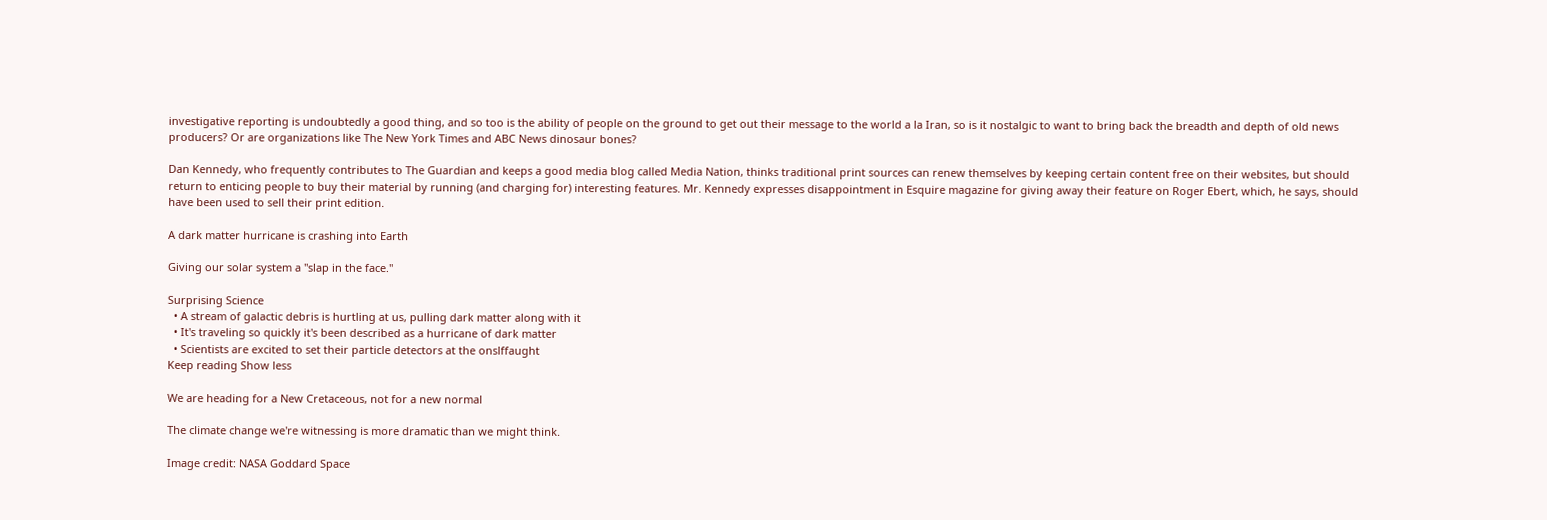investigative reporting is undoubtedly a good thing, and so too is the ability of people on the ground to get out their message to the world a la Iran, so is it nostalgic to want to bring back the breadth and depth of old news producers? Or are organizations like The New York Times and ABC News dinosaur bones?

Dan Kennedy, who frequently contributes to The Guardian and keeps a good media blog called Media Nation, thinks traditional print sources can renew themselves by keeping certain content free on their websites, but should return to enticing people to buy their material by running (and charging for) interesting features. Mr. Kennedy expresses disappointment in Esquire magazine for giving away their feature on Roger Ebert, which, he says, should have been used to sell their print edition.

A dark matter hurricane is crashing into Earth

Giving our solar system a "slap in the face."

Surprising Science
  • A stream of galactic debris is hurtling at us, pulling dark matter along with it
  • It's traveling so quickly it's been described as a hurricane of dark matter
  • Scientists are excited to set their particle detectors at the onslffaught
Keep reading Show less

We are heading for a New Cretaceous, not for a new normal

The climate change we're witnessing is more dramatic than we might think.

Image credit: NASA Goddard Space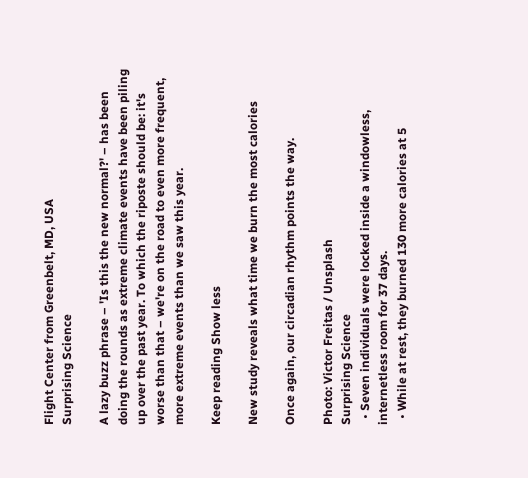Flight Center from Greenbelt, MD, USA
Surprising Science

A lazy buzz phrase – 'Is this the new normal?' – has been doing the rounds as extreme climate events have been piling up over the past year. To which the riposte should be: it's worse than that – we're on the road to even more frequent, more extreme events than we saw this year.

Keep reading Show less

New study reveals what time we burn the most calories

Once again, our circadian rhythm points the way.

Photo: Victor Freitas / Unsplash
Surprising Science
  • Seven individuals were locked inside a windowless, internetless room for 37 days.
  • While at rest, they burned 130 more calories at 5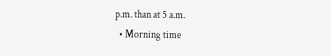p.m. than at 5 a.m.
  • Morning time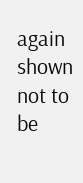again shown not to be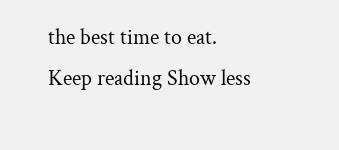the best time to eat.
Keep reading Show less